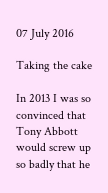07 July 2016

Taking the cake

In 2013 I was so convinced that Tony Abbott would screw up so badly that he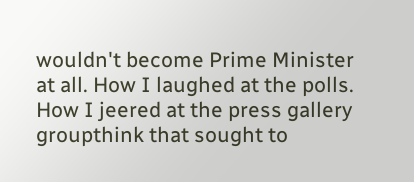wouldn't become Prime Minister at all. How I laughed at the polls. How I jeered at the press gallery groupthink that sought to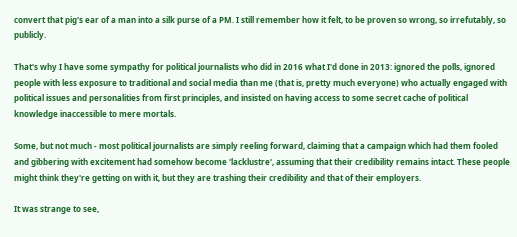convert that pig's ear of a man into a silk purse of a PM. I still remember how it felt, to be proven so wrong, so irrefutably, so publicly.

That's why I have some sympathy for political journalists who did in 2016 what I'd done in 2013: ignored the polls, ignored people with less exposure to traditional and social media than me (that is, pretty much everyone) who actually engaged with political issues and personalities from first principles, and insisted on having access to some secret cache of political knowledge inaccessible to mere mortals.

Some, but not much - most political journalists are simply reeling forward, claiming that a campaign which had them fooled and gibbering with excitement had somehow become 'lacklustre', assuming that their credibility remains intact. These people might think they're getting on with it, but they are trashing their credibility and that of their employers.

It was strange to see,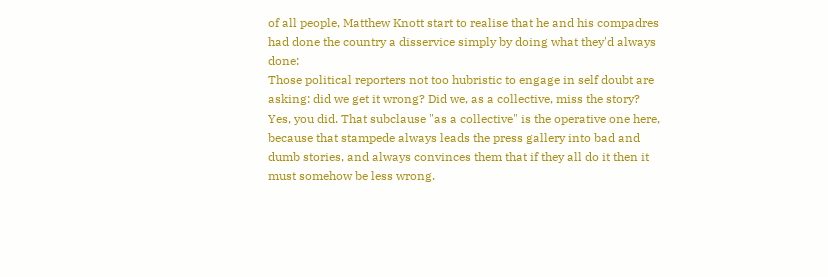of all people, Matthew Knott start to realise that he and his compadres had done the country a disservice simply by doing what they'd always done:
Those political reporters not too hubristic to engage in self doubt are asking: did we get it wrong? Did we, as a collective, miss the story?
Yes, you did. That subclause "as a collective" is the operative one here, because that stampede always leads the press gallery into bad and dumb stories, and always convinces them that if they all do it then it must somehow be less wrong.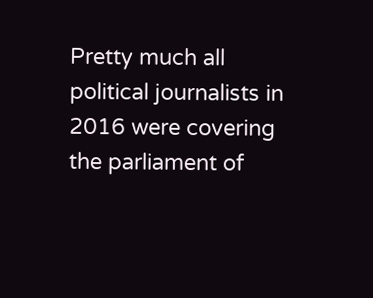Pretty much all political journalists in 2016 were covering the parliament of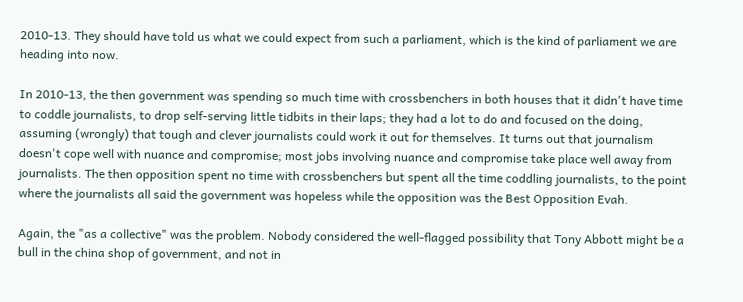2010-13. They should have told us what we could expect from such a parliament, which is the kind of parliament we are heading into now.

In 2010-13, the then government was spending so much time with crossbenchers in both houses that it didn't have time to coddle journalists, to drop self-serving little tidbits in their laps; they had a lot to do and focused on the doing, assuming (wrongly) that tough and clever journalists could work it out for themselves. It turns out that journalism doesn't cope well with nuance and compromise; most jobs involving nuance and compromise take place well away from journalists. The then opposition spent no time with crossbenchers but spent all the time coddling journalists, to the point where the journalists all said the government was hopeless while the opposition was the Best Opposition Evah.

Again, the "as a collective" was the problem. Nobody considered the well-flagged possibility that Tony Abbott might be a bull in the china shop of government, and not in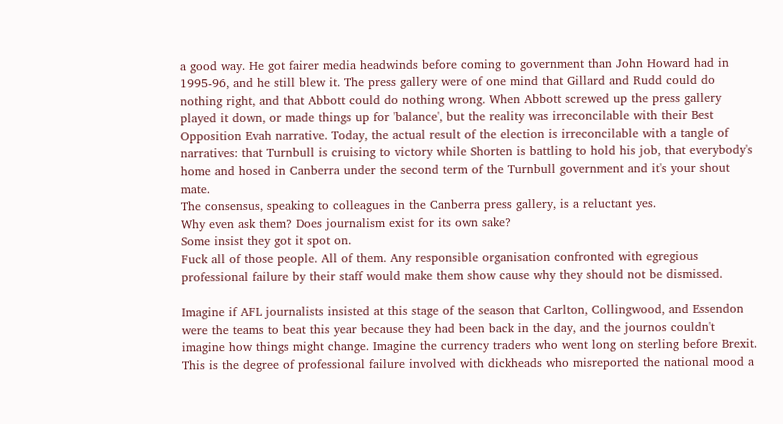a good way. He got fairer media headwinds before coming to government than John Howard had in 1995-96, and he still blew it. The press gallery were of one mind that Gillard and Rudd could do nothing right, and that Abbott could do nothing wrong. When Abbott screwed up the press gallery played it down, or made things up for 'balance', but the reality was irreconcilable with their Best Opposition Evah narrative. Today, the actual result of the election is irreconcilable with a tangle of narratives: that Turnbull is cruising to victory while Shorten is battling to hold his job, that everybody's home and hosed in Canberra under the second term of the Turnbull government and it's your shout mate.
The consensus, speaking to colleagues in the Canberra press gallery, is a reluctant yes.
Why even ask them? Does journalism exist for its own sake?
Some insist they got it spot on.
Fuck all of those people. All of them. Any responsible organisation confronted with egregious professional failure by their staff would make them show cause why they should not be dismissed.

Imagine if AFL journalists insisted at this stage of the season that Carlton, Collingwood, and Essendon were the teams to beat this year because they had been back in the day, and the journos couldn't imagine how things might change. Imagine the currency traders who went long on sterling before Brexit. This is the degree of professional failure involved with dickheads who misreported the national mood a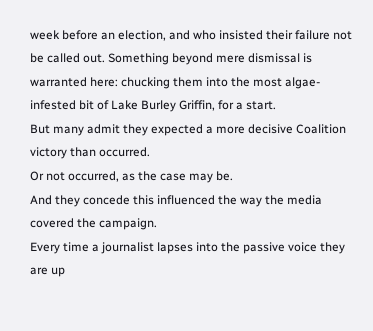week before an election, and who insisted their failure not be called out. Something beyond mere dismissal is warranted here: chucking them into the most algae-infested bit of Lake Burley Griffin, for a start.
But many admit they expected a more decisive Coalition victory than occurred.
Or not occurred, as the case may be.
And they concede this influenced the way the media covered the campaign.
Every time a journalist lapses into the passive voice they are up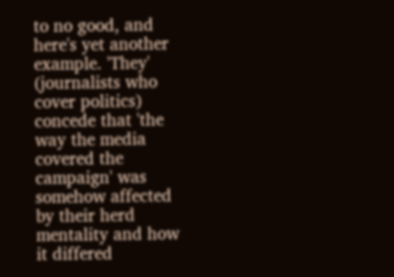to no good, and here's yet another example. 'They' (journalists who cover politics) concede that 'the way the media covered the campaign' was somehow affected by their herd mentality and how it differed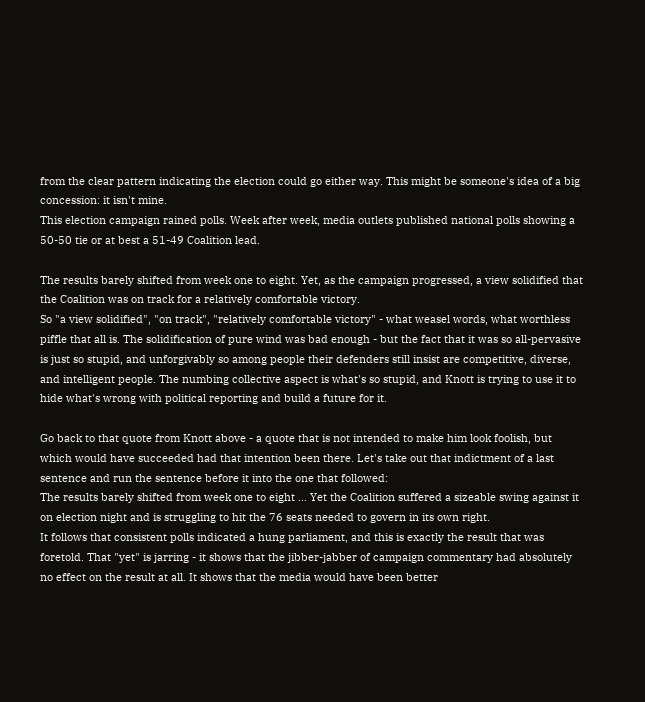from the clear pattern indicating the election could go either way. This might be someone's idea of a big concession: it isn't mine.
This election campaign rained polls. Week after week, media outlets published national polls showing a 50-50 tie or at best a 51-49 Coalition lead.

The results barely shifted from week one to eight. Yet, as the campaign progressed, a view solidified that the Coalition was on track for a relatively comfortable victory.
So "a view solidified", "on track", "relatively comfortable victory" - what weasel words, what worthless piffle that all is. The solidification of pure wind was bad enough - but the fact that it was so all-pervasive is just so stupid, and unforgivably so among people their defenders still insist are competitive, diverse, and intelligent people. The numbing collective aspect is what's so stupid, and Knott is trying to use it to hide what's wrong with political reporting and build a future for it.

Go back to that quote from Knott above - a quote that is not intended to make him look foolish, but which would have succeeded had that intention been there. Let's take out that indictment of a last sentence and run the sentence before it into the one that followed:
The results barely shifted from week one to eight ... Yet the Coalition suffered a sizeable swing against it on election night and is struggling to hit the 76 seats needed to govern in its own right.
It follows that consistent polls indicated a hung parliament, and this is exactly the result that was foretold. That "yet" is jarring - it shows that the jibber-jabber of campaign commentary had absolutely no effect on the result at all. It shows that the media would have been better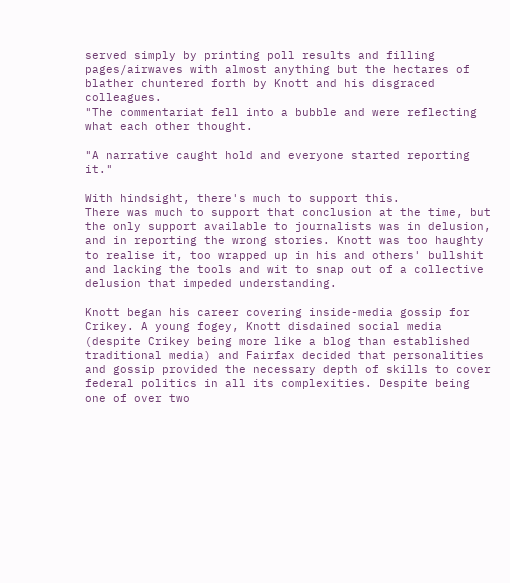served simply by printing poll results and filling pages/airwaves with almost anything but the hectares of blather chuntered forth by Knott and his disgraced colleagues.
"The commentariat fell into a bubble and were reflecting what each other thought.

"A narrative caught hold and everyone started reporting it."

With hindsight, there's much to support this.
There was much to support that conclusion at the time, but the only support available to journalists was in delusion, and in reporting the wrong stories. Knott was too haughty to realise it, too wrapped up in his and others' bullshit and lacking the tools and wit to snap out of a collective delusion that impeded understanding.

Knott began his career covering inside-media gossip for Crikey. A young fogey, Knott disdained social media (despite Crikey being more like a blog than established traditional media) and Fairfax decided that personalities and gossip provided the necessary depth of skills to cover federal politics in all its complexities. Despite being one of over two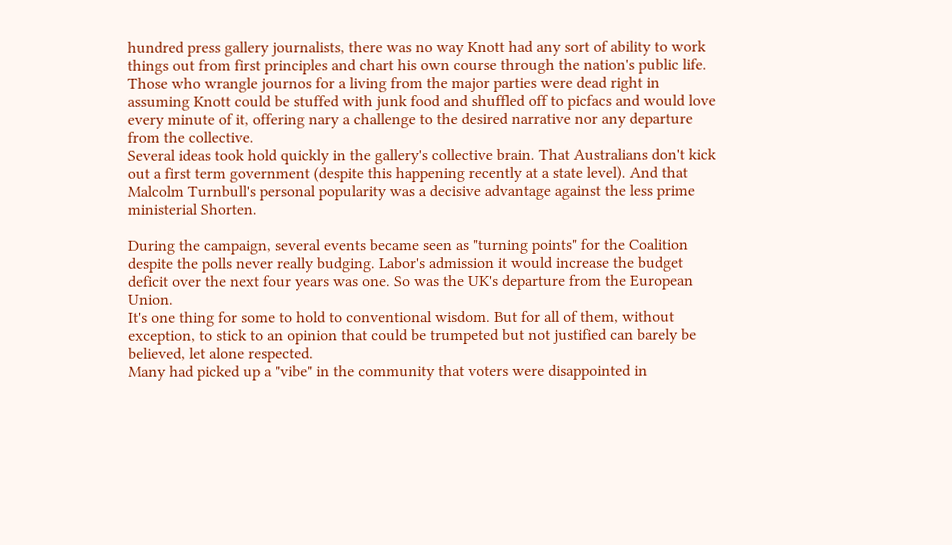hundred press gallery journalists, there was no way Knott had any sort of ability to work things out from first principles and chart his own course through the nation's public life. Those who wrangle journos for a living from the major parties were dead right in assuming Knott could be stuffed with junk food and shuffled off to picfacs and would love every minute of it, offering nary a challenge to the desired narrative nor any departure from the collective.
Several ideas took hold quickly in the gallery's collective brain. That Australians don't kick out a first term government (despite this happening recently at a state level). And that Malcolm Turnbull's personal popularity was a decisive advantage against the less prime ministerial Shorten.

During the campaign, several events became seen as "turning points" for the Coalition despite the polls never really budging. Labor's admission it would increase the budget deficit over the next four years was one. So was the UK's departure from the European Union.
It's one thing for some to hold to conventional wisdom. But for all of them, without exception, to stick to an opinion that could be trumpeted but not justified can barely be believed, let alone respected.
Many had picked up a "vibe" in the community that voters were disappointed in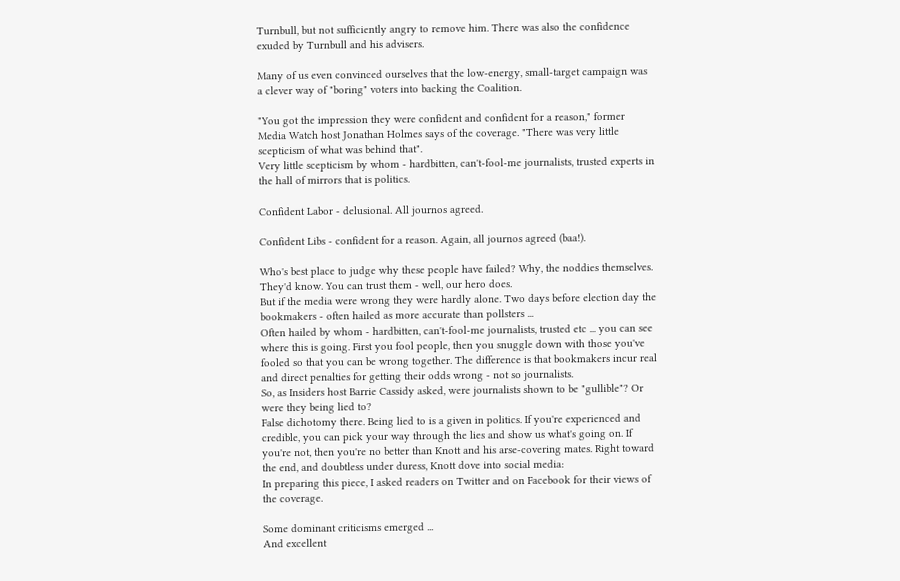Turnbull, but not sufficiently angry to remove him. There was also the confidence exuded by Turnbull and his advisers.

Many of us even convinced ourselves that the low-energy, small-target campaign was a clever way of "boring" voters into backing the Coalition.

"You got the impression they were confident and confident for a reason," former Media Watch host Jonathan Holmes says of the coverage. "There was very little scepticism of what was behind that".
Very little scepticism by whom - hardbitten, can't-fool-me journalists, trusted experts in the hall of mirrors that is politics.

Confident Labor - delusional. All journos agreed.

Confident Libs - confident for a reason. Again, all journos agreed (baa!).

Who's best place to judge why these people have failed? Why, the noddies themselves. They'd know. You can trust them - well, our hero does.
But if the media were wrong they were hardly alone. Two days before election day the bookmakers - often hailed as more accurate than pollsters ...
Often hailed by whom - hardbitten, can't-fool-me journalists, trusted etc ... you can see where this is going. First you fool people, then you snuggle down with those you've fooled so that you can be wrong together. The difference is that bookmakers incur real and direct penalties for getting their odds wrong - not so journalists.
So, as Insiders host Barrie Cassidy asked, were journalists shown to be "gullible"? Or were they being lied to?
False dichotomy there. Being lied to is a given in politics. If you're experienced and credible, you can pick your way through the lies and show us what's going on. If you're not, then you're no better than Knott and his arse-covering mates. Right toward the end, and doubtless under duress, Knott dove into social media:
In preparing this piece, I asked readers on Twitter and on Facebook for their views of the coverage.

Some dominant criticisms emerged ...
And excellent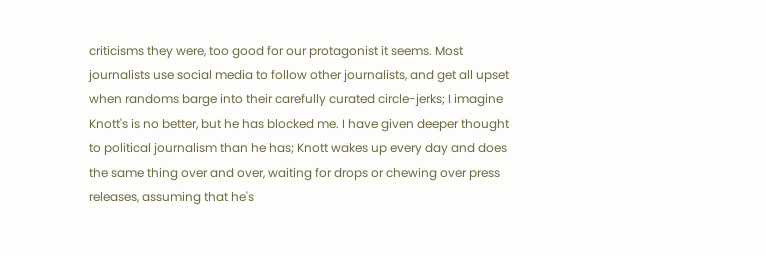criticisms they were, too good for our protagonist it seems. Most journalists use social media to follow other journalists, and get all upset when randoms barge into their carefully curated circle-jerks; I imagine Knott's is no better, but he has blocked me. I have given deeper thought to political journalism than he has; Knott wakes up every day and does the same thing over and over, waiting for drops or chewing over press releases, assuming that he's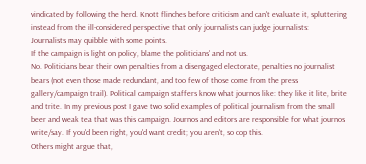vindicated by following the herd. Knott flinches before criticism and can't evaluate it, spluttering instead from the ill-considered perspective that only journalists can judge journalists:
Journalists may quibble with some points.
If the campaign is light on policy, blame the politicians' and not us.
No. Politicians bear their own penalties from a disengaged electorate, penalties no journalist bears (not even those made redundant, and too few of those come from the press gallery/campaign trail). Political campaign staffers know what journos like: they like it lite, brite and trite. In my previous post I gave two solid examples of political journalism from the small beer and weak tea that was this campaign. Journos and editors are responsible for what journos write/say. If you'd been right, you'd want credit; you aren't, so cop this.
Others might argue that,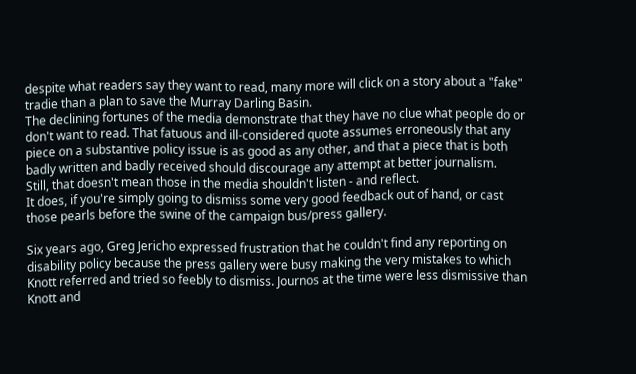despite what readers say they want to read, many more will click on a story about a "fake" tradie than a plan to save the Murray Darling Basin.
The declining fortunes of the media demonstrate that they have no clue what people do or don't want to read. That fatuous and ill-considered quote assumes erroneously that any piece on a substantive policy issue is as good as any other, and that a piece that is both badly written and badly received should discourage any attempt at better journalism.
Still, that doesn't mean those in the media shouldn't listen - and reflect.
It does, if you're simply going to dismiss some very good feedback out of hand, or cast those pearls before the swine of the campaign bus/press gallery.

Six years ago, Greg Jericho expressed frustration that he couldn't find any reporting on disability policy because the press gallery were busy making the very mistakes to which Knott referred and tried so feebly to dismiss. Journos at the time were less dismissive than Knott and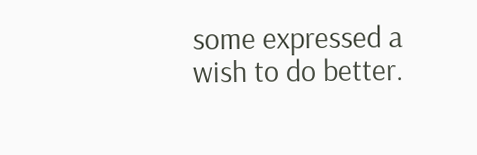some expressed a wish to do better.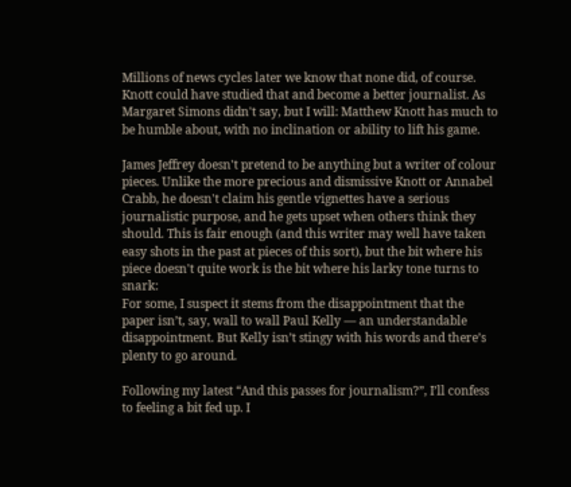Millions of news cycles later we know that none did, of course. Knott could have studied that and become a better journalist. As Margaret Simons didn't say, but I will: Matthew Knott has much to be humble about, with no inclination or ability to lift his game.

James Jeffrey doesn't pretend to be anything but a writer of colour pieces. Unlike the more precious and dismissive Knott or Annabel Crabb, he doesn't claim his gentle vignettes have a serious journalistic purpose, and he gets upset when others think they should. This is fair enough (and this writer may well have taken easy shots in the past at pieces of this sort), but the bit where his piece doesn't quite work is the bit where his larky tone turns to snark:
For some, I suspect it stems from the disappointment that the paper isn’t, say, wall to wall Paul Kelly — an understandable disappointment. But Kelly isn’t stingy with his words and there’s plenty to go around.

Following my latest “And this passes for journalism?”, I’ll confess to feeling a bit fed up. I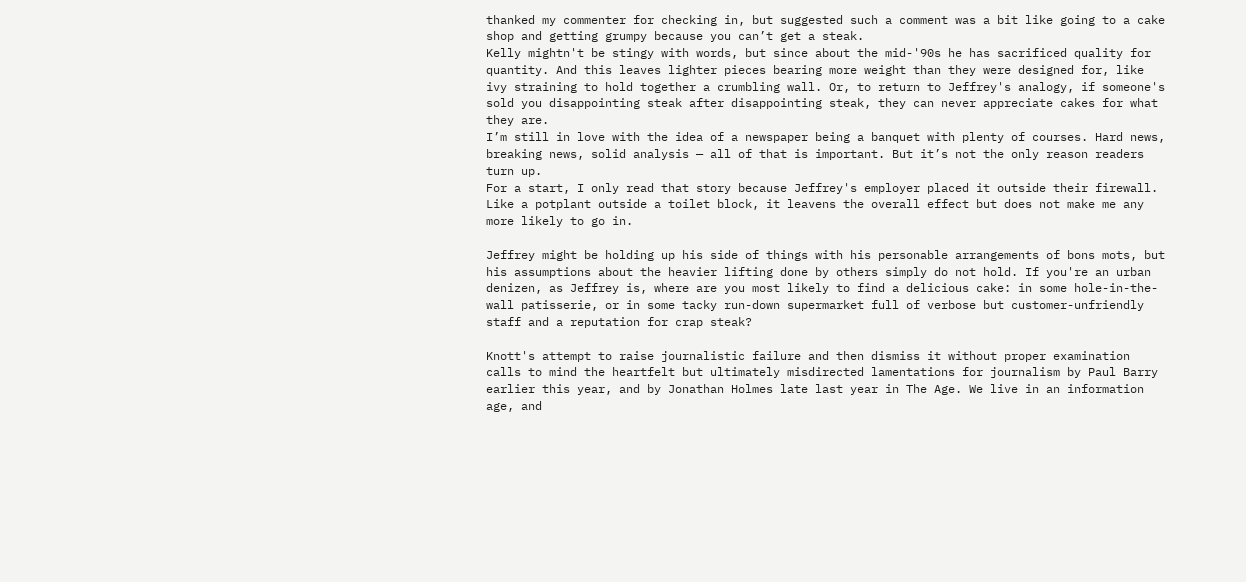thanked my commenter for checking in, but suggested such a comment was a bit like going to a cake shop and getting grumpy because you can’t get a steak.
Kelly mightn't be stingy with words, but since about the mid-'90s he has sacrificed quality for quantity. And this leaves lighter pieces bearing more weight than they were designed for, like ivy straining to hold together a crumbling wall. Or, to return to Jeffrey's analogy, if someone's sold you disappointing steak after disappointing steak, they can never appreciate cakes for what they are.
I’m still in love with the idea of a newspaper being a banquet with plenty of courses. Hard news, breaking news, solid analysis — all of that is important. But it’s not the only reason readers turn up.
For a start, I only read that story because Jeffrey's employer placed it outside their firewall. Like a potplant outside a toilet block, it leavens the overall effect but does not make me any more likely to go in.

Jeffrey might be holding up his side of things with his personable arrangements of bons mots, but his assumptions about the heavier lifting done by others simply do not hold. If you're an urban denizen, as Jeffrey is, where are you most likely to find a delicious cake: in some hole-in-the-wall patisserie, or in some tacky run-down supermarket full of verbose but customer-unfriendly staff and a reputation for crap steak?

Knott's attempt to raise journalistic failure and then dismiss it without proper examination calls to mind the heartfelt but ultimately misdirected lamentations for journalism by Paul Barry earlier this year, and by Jonathan Holmes late last year in The Age. We live in an information age, and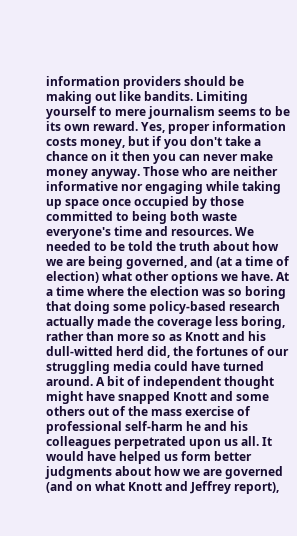information providers should be making out like bandits. Limiting yourself to mere journalism seems to be its own reward. Yes, proper information costs money, but if you don't take a chance on it then you can never make money anyway. Those who are neither informative nor engaging while taking up space once occupied by those committed to being both waste everyone's time and resources. We needed to be told the truth about how we are being governed, and (at a time of election) what other options we have. At a time where the election was so boring that doing some policy-based research actually made the coverage less boring, rather than more so as Knott and his dull-witted herd did, the fortunes of our struggling media could have turned around. A bit of independent thought might have snapped Knott and some others out of the mass exercise of professional self-harm he and his colleagues perpetrated upon us all. It would have helped us form better judgments about how we are governed (and on what Knott and Jeffrey report),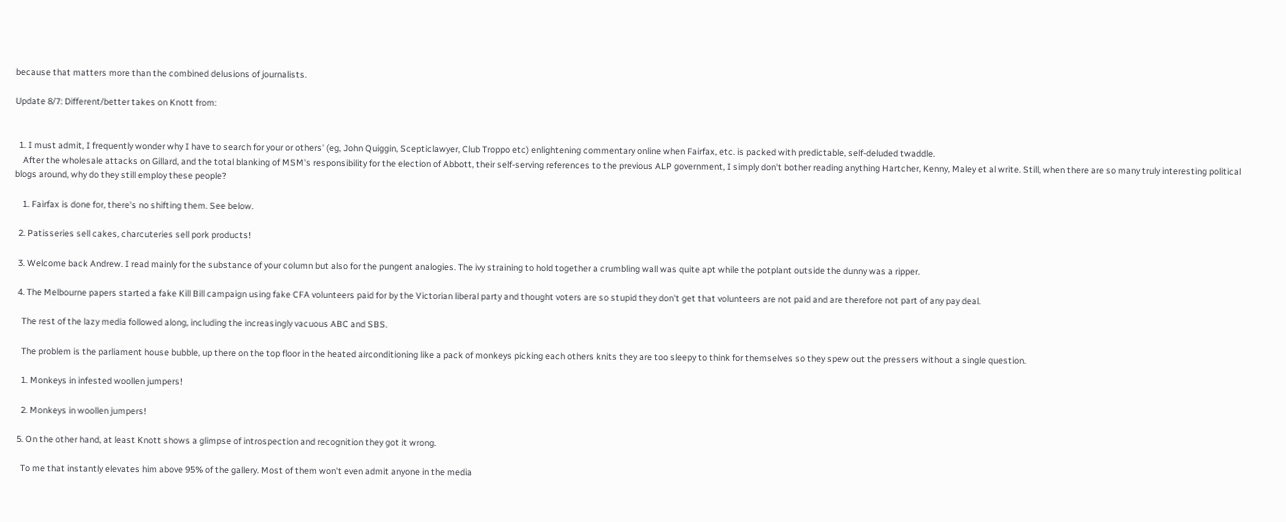because that matters more than the combined delusions of journalists.

Update 8/7: Different/better takes on Knott from:


  1. I must admit, I frequently wonder why I have to search for your or others' (eg, John Quiggin, Scepticlawyer, Club Troppo etc) enlightening commentary online when Fairfax, etc. is packed with predictable, self-deluded twaddle.
    After the wholesale attacks on Gillard, and the total blanking of MSM's responsibility for the election of Abbott, their self-serving references to the previous ALP government, I simply don't bother reading anything Hartcher, Kenny, Maley et al write. Still, when there are so many truly interesting political blogs around, why do they still employ these people?

    1. Fairfax is done for, there's no shifting them. See below.

  2. Patisseries sell cakes, charcuteries sell pork products!

  3. Welcome back Andrew. I read mainly for the substance of your column but also for the pungent analogies. The ivy straining to hold together a crumbling wall was quite apt while the potplant outside the dunny was a ripper.

  4. The Melbourne papers started a fake Kill Bill campaign using fake CFA volunteers paid for by the Victorian liberal party and thought voters are so stupid they don't get that volunteers are not paid and are therefore not part of any pay deal.

    The rest of the lazy media followed along, including the increasingly vacuous ABC and SBS.

    The problem is the parliament house bubble, up there on the top floor in the heated airconditioning like a pack of monkeys picking each others knits they are too sleepy to think for themselves so they spew out the pressers without a single question.

    1. Monkeys in infested woollen jumpers!

    2. Monkeys in woollen jumpers!

  5. On the other hand, at least Knott shows a glimpse of introspection and recognition they got it wrong.

    To me that instantly elevates him above 95% of the gallery. Most of them won't even admit anyone in the media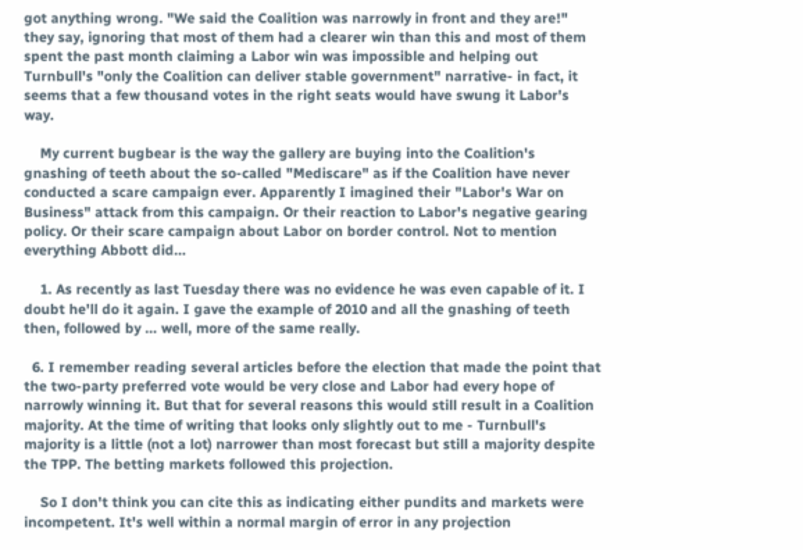got anything wrong. "We said the Coalition was narrowly in front and they are!" they say, ignoring that most of them had a clearer win than this and most of them spent the past month claiming a Labor win was impossible and helping out Turnbull's "only the Coalition can deliver stable government" narrative- in fact, it seems that a few thousand votes in the right seats would have swung it Labor's way.

    My current bugbear is the way the gallery are buying into the Coalition's gnashing of teeth about the so-called "Mediscare" as if the Coalition have never conducted a scare campaign ever. Apparently I imagined their "Labor's War on Business" attack from this campaign. Or their reaction to Labor's negative gearing policy. Or their scare campaign about Labor on border control. Not to mention everything Abbott did...

    1. As recently as last Tuesday there was no evidence he was even capable of it. I doubt he'll do it again. I gave the example of 2010 and all the gnashing of teeth then, followed by ... well, more of the same really.

  6. I remember reading several articles before the election that made the point that the two-party preferred vote would be very close and Labor had every hope of narrowly winning it. But that for several reasons this would still result in a Coalition majority. At the time of writing that looks only slightly out to me - Turnbull's majority is a little (not a lot) narrower than most forecast but still a majority despite the TPP. The betting markets followed this projection.

    So I don't think you can cite this as indicating either pundits and markets were incompetent. It's well within a normal margin of error in any projection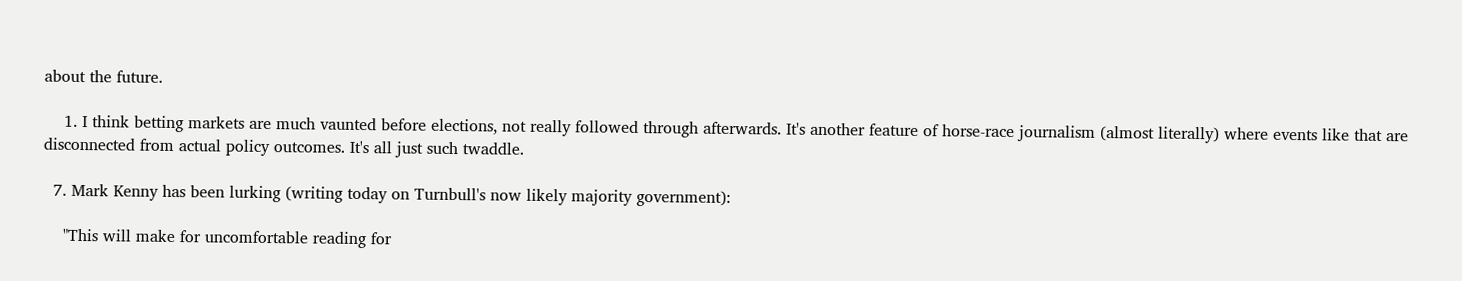about the future.

    1. I think betting markets are much vaunted before elections, not really followed through afterwards. It's another feature of horse-race journalism (almost literally) where events like that are disconnected from actual policy outcomes. It's all just such twaddle.

  7. Mark Kenny has been lurking (writing today on Turnbull's now likely majority government):

    "This will make for uncomfortable reading for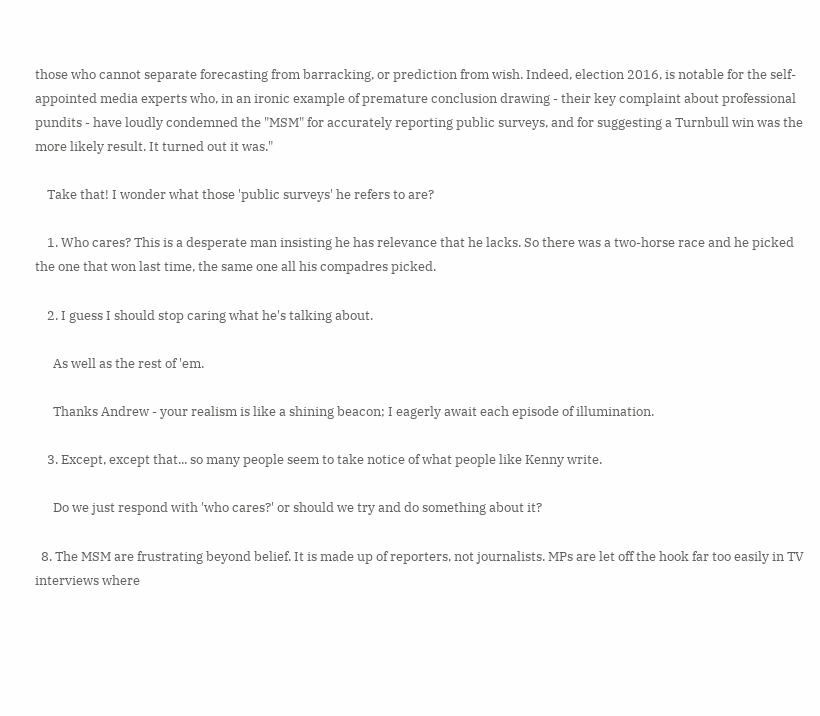those who cannot separate forecasting from barracking, or prediction from wish. Indeed, election 2016, is notable for the self-appointed media experts who, in an ironic example of premature conclusion drawing - their key complaint about professional pundits - have loudly condemned the "MSM" for accurately reporting public surveys, and for suggesting a Turnbull win was the more likely result. It turned out it was."

    Take that! I wonder what those 'public surveys' he refers to are?

    1. Who cares? This is a desperate man insisting he has relevance that he lacks. So there was a two-horse race and he picked the one that won last time, the same one all his compadres picked.

    2. I guess I should stop caring what he's talking about.

      As well as the rest of 'em.

      Thanks Andrew - your realism is like a shining beacon; I eagerly await each episode of illumination.

    3. Except, except that... so many people seem to take notice of what people like Kenny write.

      Do we just respond with 'who cares?' or should we try and do something about it?

  8. The MSM are frustrating beyond belief. It is made up of reporters, not journalists. MPs are let off the hook far too easily in TV interviews where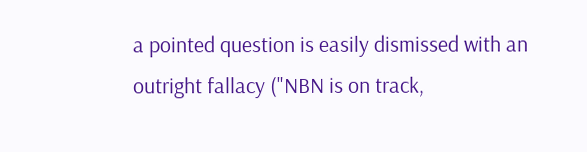a pointed question is easily dismissed with an outright fallacy ("NBN is on track,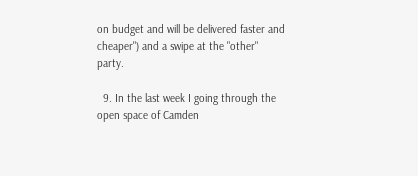on budget and will be delivered faster and cheaper") and a swipe at the "other" party.

  9. In the last week I going through the open space of Camden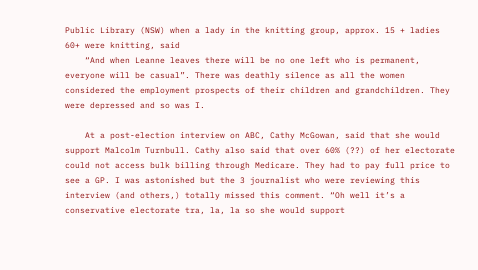Public Library (NSW) when a lady in the knitting group, approx. 15 + ladies 60+ were knitting, said
    “And when Leanne leaves there will be no one left who is permanent, everyone will be casual”. There was deathly silence as all the women considered the employment prospects of their children and grandchildren. They were depressed and so was I.

    At a post-election interview on ABC, Cathy McGowan, said that she would support Malcolm Turnbull. Cathy also said that over 60% (??) of her electorate could not access bulk billing through Medicare. They had to pay full price to see a GP. I was astonished but the 3 journalist who were reviewing this interview (and others,) totally missed this comment. “Oh well it’s a conservative electorate tra, la, la so she would support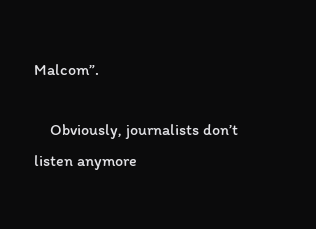Malcom”.

    Obviously, journalists don’t listen anymore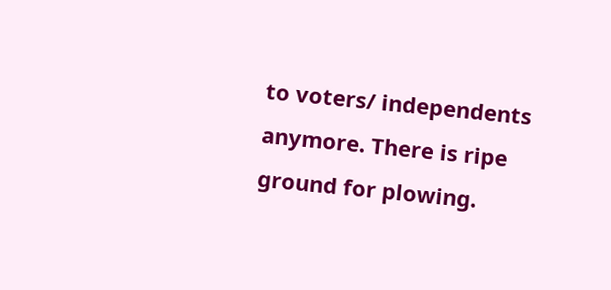to voters/ independents anymore. There is ripe ground for plowing.